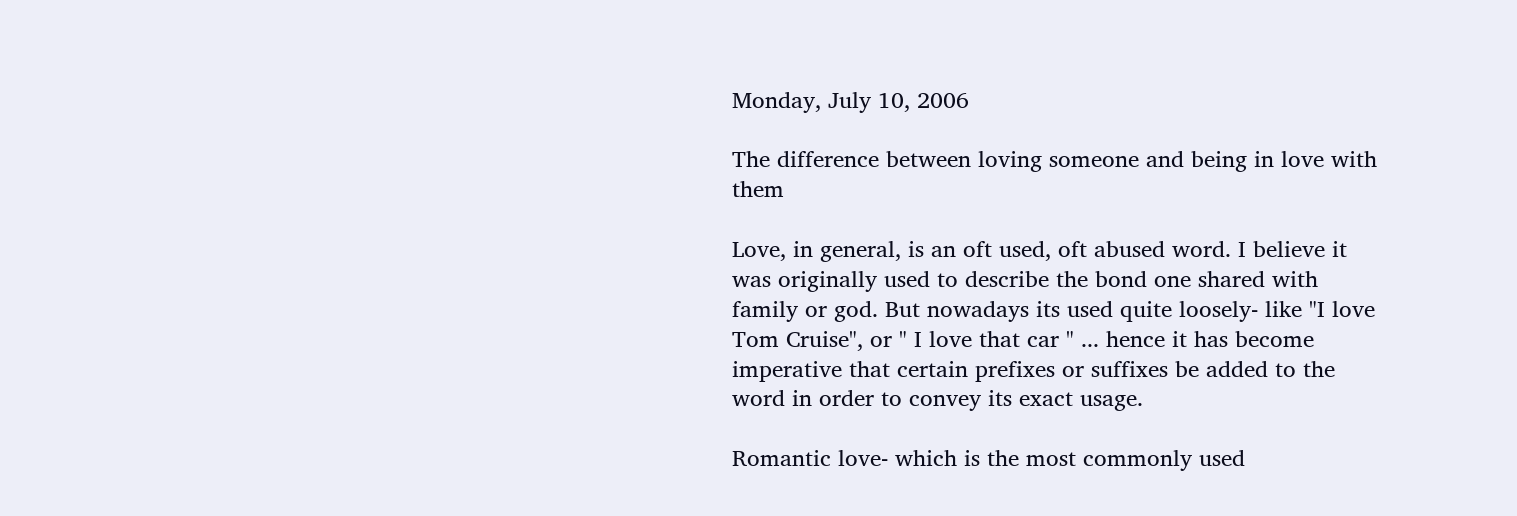Monday, July 10, 2006

The difference between loving someone and being in love with them

Love, in general, is an oft used, oft abused word. I believe it was originally used to describe the bond one shared with family or god. But nowadays its used quite loosely- like "I love Tom Cruise", or " I love that car " ... hence it has become imperative that certain prefixes or suffixes be added to the word in order to convey its exact usage.

Romantic love- which is the most commonly used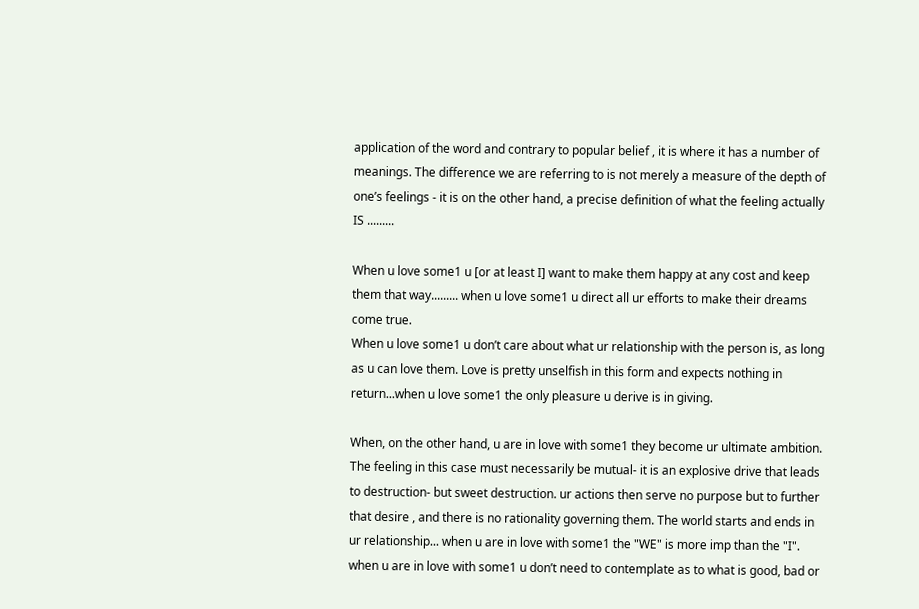application of the word and contrary to popular belief , it is where it has a number of meanings. The difference we are referring to is not merely a measure of the depth of one’s feelings - it is on the other hand, a precise definition of what the feeling actually IS .........

When u love some1 u [or at least I] want to make them happy at any cost and keep them that way......... when u love some1 u direct all ur efforts to make their dreams come true.
When u love some1 u don’t care about what ur relationship with the person is, as long as u can love them. Love is pretty unselfish in this form and expects nothing in return...when u love some1 the only pleasure u derive is in giving.

When, on the other hand, u are in love with some1 they become ur ultimate ambition. The feeling in this case must necessarily be mutual- it is an explosive drive that leads to destruction- but sweet destruction. ur actions then serve no purpose but to further that desire , and there is no rationality governing them. The world starts and ends in ur relationship... when u are in love with some1 the "WE" is more imp than the "I". when u are in love with some1 u don’t need to contemplate as to what is good, bad or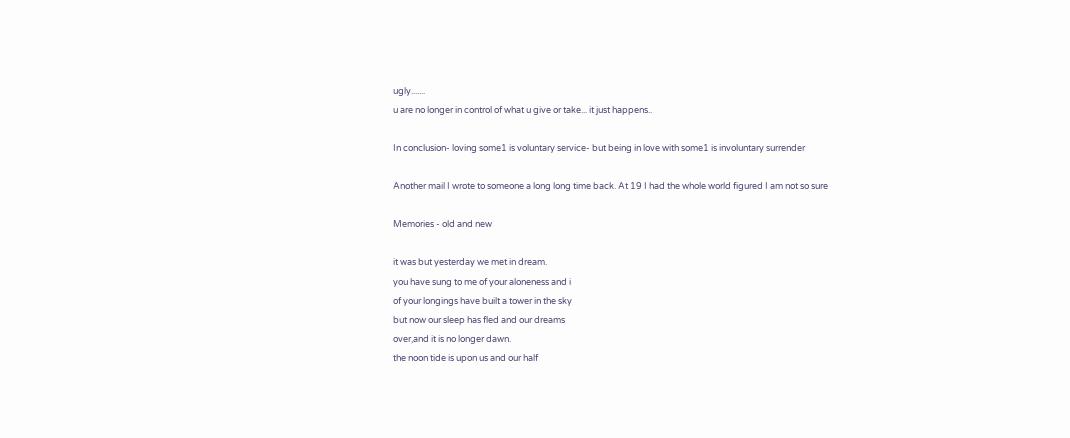ugly.......
u are no longer in control of what u give or take... it just happens..

In conclusion- loving some1 is voluntary service- but being in love with some1 is involuntary surrender

Another mail I wrote to someone a long long time back. At 19 I had the whole world figured I am not so sure

Memories - old and new

it was but yesterday we met in dream.
you have sung to me of your aloneness and i
of your longings have built a tower in the sky
but now our sleep has fled and our dreams
over,and it is no longer dawn.
the noon tide is upon us and our half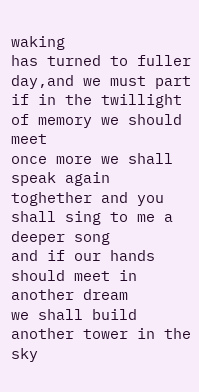waking
has turned to fuller day,and we must part
if in the twillight of memory we should meet
once more we shall speak again toghether and you
shall sing to me a deeper song
and if our hands should meet in another dream
we shall build another tower in the sky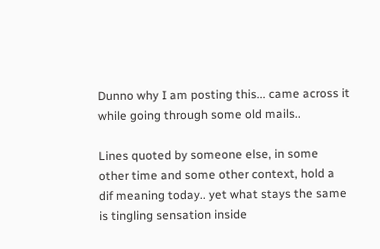Dunno why I am posting this... came across it while going through some old mails..

Lines quoted by someone else, in some other time and some other context, hold a dif meaning today.. yet what stays the same is tingling sensation inside